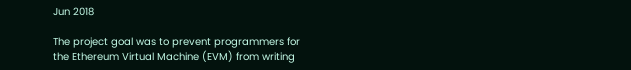Jun 2018

The project goal was to prevent programmers for the Ethereum Virtual Machine (EVM) from writing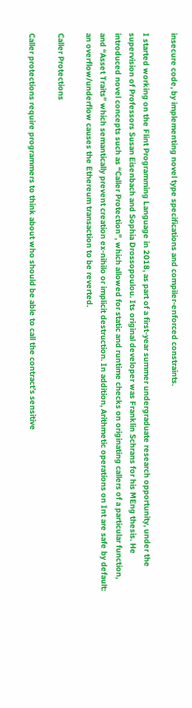insecure code, by implementing novel type specifications and compiler-enforced constraints.

I started working on the Flint Programming Language in 2018, as part of a first-year summer undergraduate research opportunity, under the supervision of Professors Susan Eisenbach and Sophia Drossopoulou. Its original developer was Franklin Schrans for his MEng thesis. He introduced novel concepts such as “Caller Protection”, which allowed for static and runtime checks on originating callers of a particular function, and “Asset Traits” which semantically prevent creation ex-nihilo or implicit destruction. In addition, Arithmetic operations on Int are safe by default: an overflow/underflow causes the Ethereum transaction to be reverted.

Caller Protections

Caller protections require programmers to think about who should be able to call the contract’s sensitive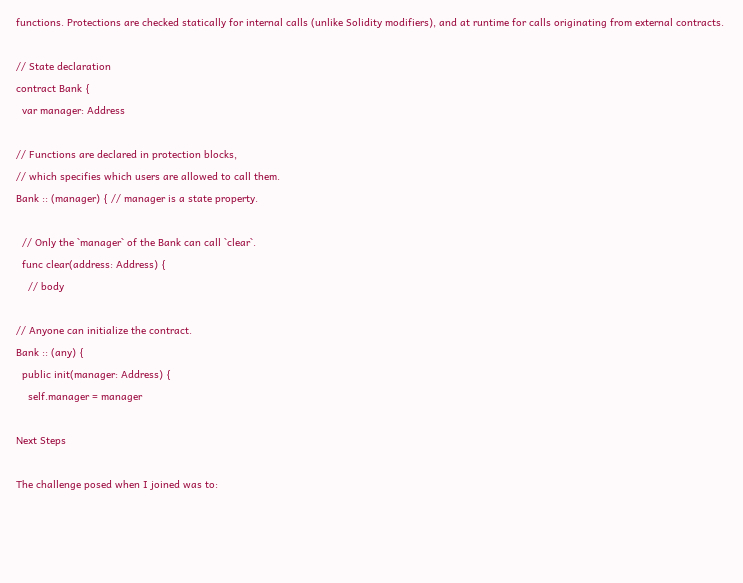functions. Protections are checked statically for internal calls (unlike Solidity modifiers), and at runtime for calls originating from external contracts.

// State declaration
contract Bank {
  var manager: Address

// Functions are declared in protection blocks,
// which specifies which users are allowed to call them.
Bank :: (manager) { // manager is a state property.

  // Only the `manager` of the Bank can call `clear`.
  func clear(address: Address) {
    // body

// Anyone can initialize the contract.
Bank :: (any) {
  public init(manager: Address) {
    self.manager = manager

Next Steps

The challenge posed when I joined was to: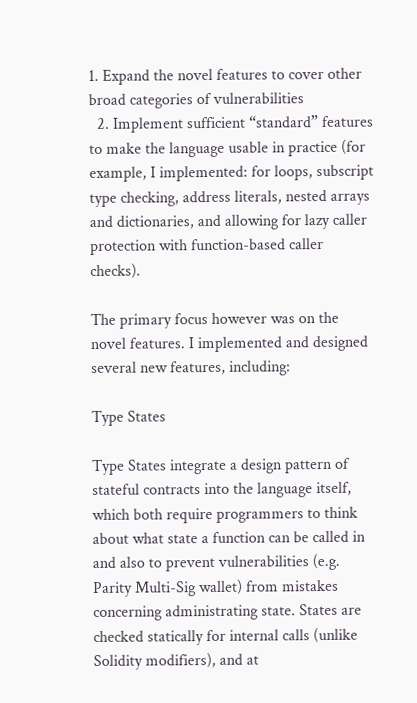1. Expand the novel features to cover other broad categories of vulnerabilities
  2. Implement sufficient “standard” features to make the language usable in practice (for example, I implemented: for loops, subscript type checking, address literals, nested arrays and dictionaries, and allowing for lazy caller protection with function-based caller checks).

The primary focus however was on the novel features. I implemented and designed several new features, including:

Type States

Type States integrate a design pattern of stateful contracts into the language itself, which both require programmers to think about what state a function can be called in and also to prevent vulnerabilities (e.g. Parity Multi-Sig wallet) from mistakes concerning administrating state. States are checked statically for internal calls (unlike Solidity modifiers), and at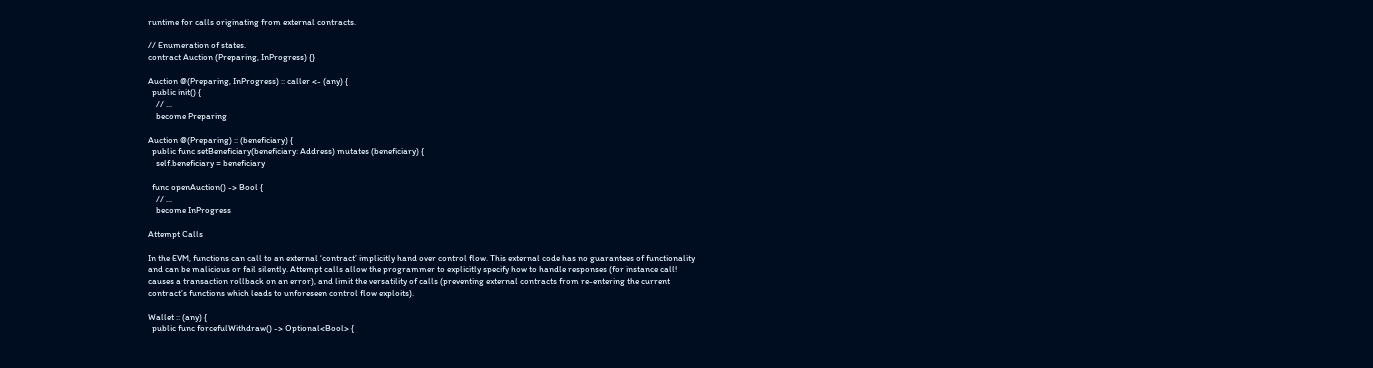runtime for calls originating from external contracts.

// Enumeration of states.
contract Auction (Preparing, InProgress) {}

Auction @(Preparing, InProgress) :: caller <- (any) {
  public init() {
    // ...
    become Preparing

Auction @(Preparing) :: (beneficiary) {
  public func setBeneficiary(beneficiary: Address) mutates (beneficiary) {
    self.beneficiary = beneficiary

  func openAuction() -> Bool {
    // ...
    become InProgress

Attempt Calls

In the EVM, functions can call to an external ‘contract’ implicitly hand over control flow. This external code has no guarantees of functionality and can be malicious or fail silently. Attempt calls allow the programmer to explicitly specify how to handle responses (for instance call! causes a transaction rollback on an error), and limit the versatility of calls (preventing external contracts from re-entering the current contract’s functions which leads to unforeseen control flow exploits).

Wallet :: (any) {
  public func forcefulWithdraw() -> Optional<Bool> {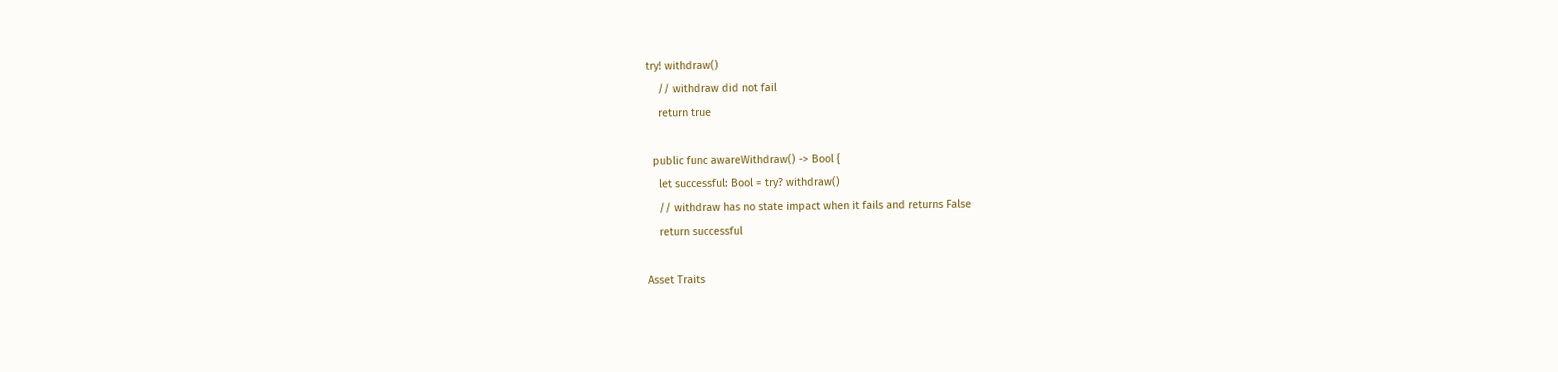try! withdraw()
    // withdraw did not fail
    return true

  public func awareWithdraw() -> Bool {
    let successful: Bool = try? withdraw()
    // withdraw has no state impact when it fails and returns False
    return successful

Asset Traits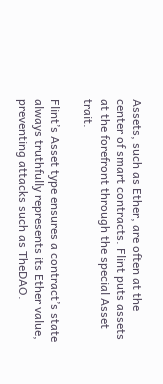Assets, such as Ether, are often at the center of smart contracts. Flint puts assets at the forefront through the special Asset trait.

Flint’s Asset type ensures a contract’s state always truthfully represents its Ether value, preventing attacks such as TheDAO.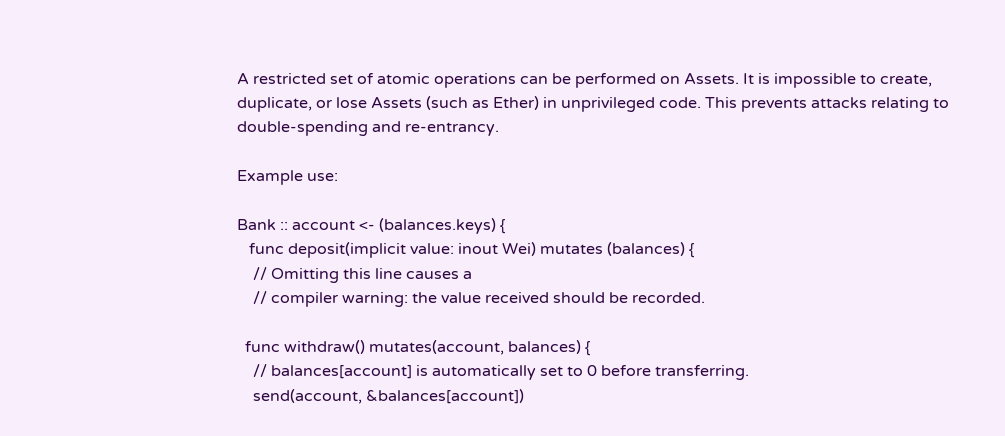A restricted set of atomic operations can be performed on Assets. It is impossible to create, duplicate, or lose Assets (such as Ether) in unprivileged code. This prevents attacks relating to double-spending and re-entrancy.

Example use:

Bank :: account <- (balances.keys) {
   func deposit(implicit value: inout Wei) mutates (balances) {
    // Omitting this line causes a
    // compiler warning: the value received should be recorded.

  func withdraw() mutates(account, balances) {
    // balances[account] is automatically set to 0 before transferring.
    send(account, &balances[account])